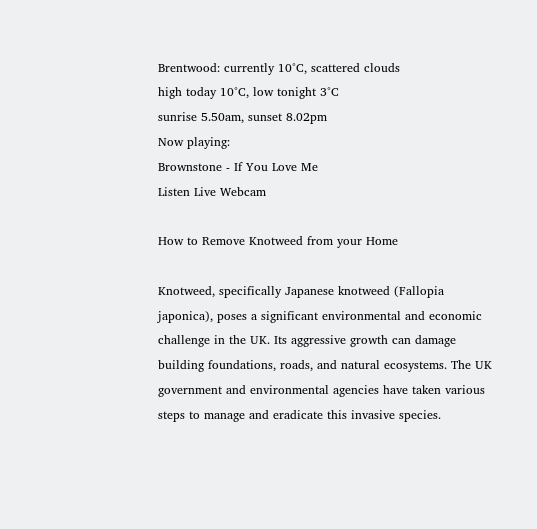Brentwood: currently 10°C, scattered clouds
high today 10°C, low tonight 3°C
sunrise 5.50am, sunset 8.02pm
Now playing:
Brownstone - If You Love Me
Listen Live Webcam

How to Remove Knotweed from your Home

Knotweed, specifically Japanese knotweed (Fallopia japonica), poses a significant environmental and economic challenge in the UK. Its aggressive growth can damage building foundations, roads, and natural ecosystems. The UK government and environmental agencies have taken various steps to manage and eradicate this invasive species.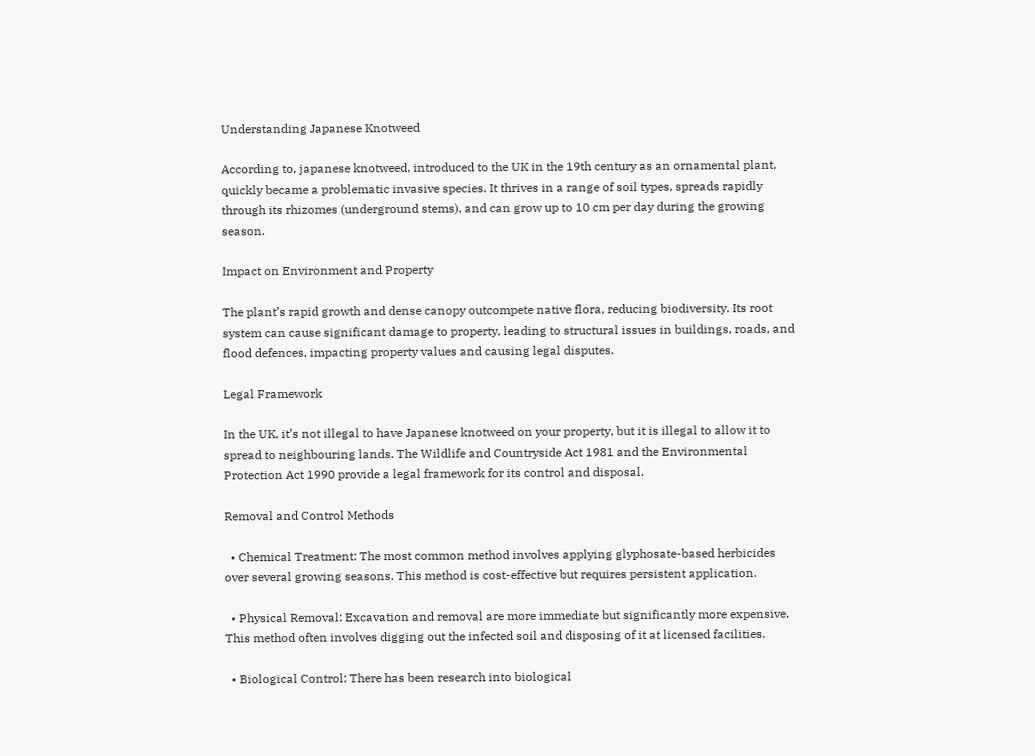Understanding Japanese Knotweed

According to, japanese knotweed, introduced to the UK in the 19th century as an ornamental plant, quickly became a problematic invasive species. It thrives in a range of soil types, spreads rapidly through its rhizomes (underground stems), and can grow up to 10 cm per day during the growing season.

Impact on Environment and Property

The plant’s rapid growth and dense canopy outcompete native flora, reducing biodiversity. Its root system can cause significant damage to property, leading to structural issues in buildings, roads, and flood defences, impacting property values and causing legal disputes.

Legal Framework

In the UK, it’s not illegal to have Japanese knotweed on your property, but it is illegal to allow it to spread to neighbouring lands. The Wildlife and Countryside Act 1981 and the Environmental Protection Act 1990 provide a legal framework for its control and disposal.

Removal and Control Methods

  • Chemical Treatment: The most common method involves applying glyphosate-based herbicides over several growing seasons. This method is cost-effective but requires persistent application.

  • Physical Removal: Excavation and removal are more immediate but significantly more expensive. This method often involves digging out the infected soil and disposing of it at licensed facilities.

  • Biological Control: There has been research into biological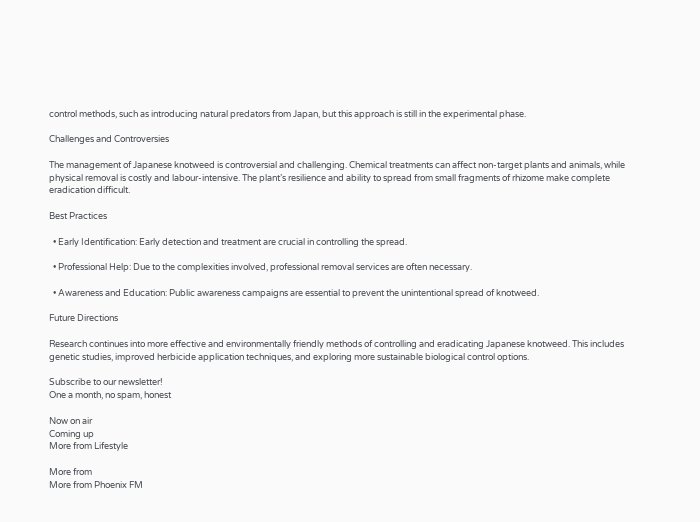control methods, such as introducing natural predators from Japan, but this approach is still in the experimental phase.

Challenges and Controversies

The management of Japanese knotweed is controversial and challenging. Chemical treatments can affect non-target plants and animals, while physical removal is costly and labour-intensive. The plant’s resilience and ability to spread from small fragments of rhizome make complete eradication difficult.

Best Practices

  • Early Identification: Early detection and treatment are crucial in controlling the spread.

  • Professional Help: Due to the complexities involved, professional removal services are often necessary.

  • Awareness and Education: Public awareness campaigns are essential to prevent the unintentional spread of knotweed.

Future Directions

Research continues into more effective and environmentally friendly methods of controlling and eradicating Japanese knotweed. This includes genetic studies, improved herbicide application techniques, and exploring more sustainable biological control options.

Subscribe to our newsletter!
One a month, no spam, honest

Now on air
Coming up
More from Lifestyle

More from
More from Phoenix FM